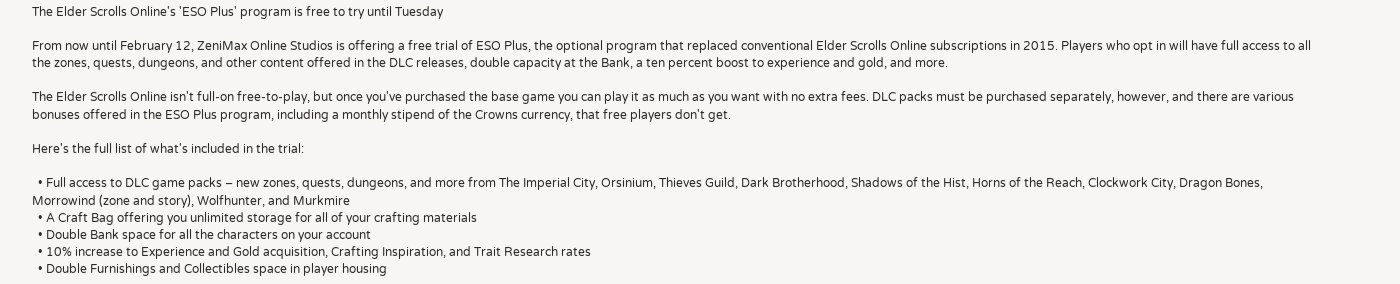The Elder Scrolls Online's 'ESO Plus' program is free to try until Tuesday

From now until February 12, ZeniMax Online Studios is offering a free trial of ESO Plus, the optional program that replaced conventional Elder Scrolls Online subscriptions in 2015. Players who opt in will have full access to all the zones, quests, dungeons, and other content offered in the DLC releases, double capacity at the Bank, a ten percent boost to experience and gold, and more.

The Elder Scrolls Online isn't full-on free-to-play, but once you've purchased the base game you can play it as much as you want with no extra fees. DLC packs must be purchased separately, however, and there are various bonuses offered in the ESO Plus program, including a monthly stipend of the Crowns currency, that free players don't get.

Here's the full list of what's included in the trial:

  • Full access to DLC game packs – new zones, quests, dungeons, and more from The Imperial City, Orsinium, Thieves Guild, Dark Brotherhood, Shadows of the Hist, Horns of the Reach, Clockwork City, Dragon Bones, Morrowind (zone and story), Wolfhunter, and Murkmire
  • A Craft Bag offering you unlimited storage for all of your crafting materials
  • Double Bank space for all the characters on your account
  • 10% increase to Experience and Gold acquisition, Crafting Inspiration, and Trait Research rates
  • Double Furnishings and Collectibles space in player housing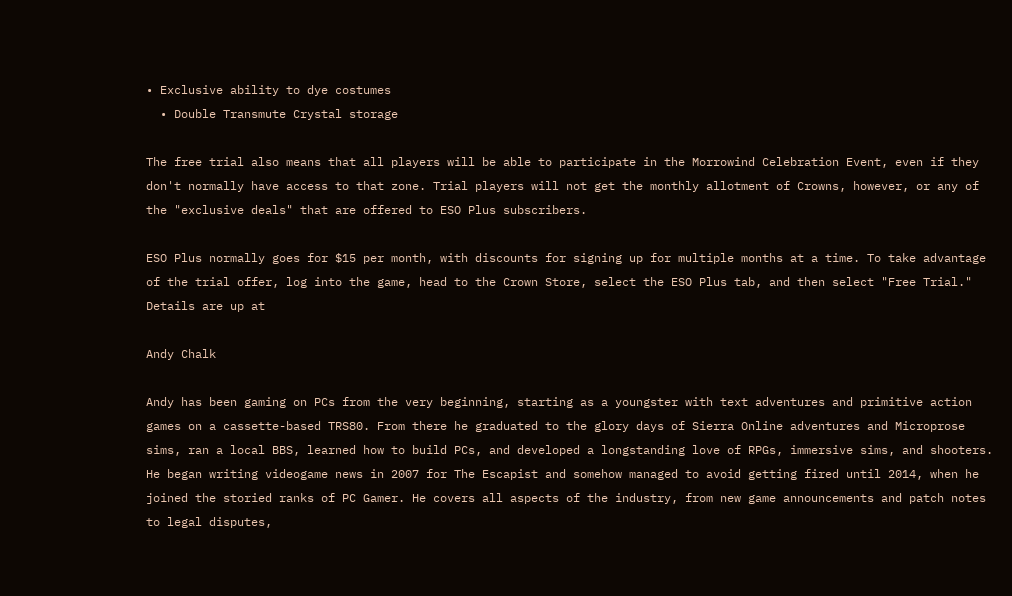• Exclusive ability to dye costumes
  • Double Transmute Crystal storage

The free trial also means that all players will be able to participate in the Morrowind Celebration Event, even if they don't normally have access to that zone. Trial players will not get the monthly allotment of Crowns, however, or any of the "exclusive deals" that are offered to ESO Plus subscribers.

ESO Plus normally goes for $15 per month, with discounts for signing up for multiple months at a time. To take advantage of the trial offer, log into the game, head to the Crown Store, select the ESO Plus tab, and then select "Free Trial." Details are up at

Andy Chalk

Andy has been gaming on PCs from the very beginning, starting as a youngster with text adventures and primitive action games on a cassette-based TRS80. From there he graduated to the glory days of Sierra Online adventures and Microprose sims, ran a local BBS, learned how to build PCs, and developed a longstanding love of RPGs, immersive sims, and shooters. He began writing videogame news in 2007 for The Escapist and somehow managed to avoid getting fired until 2014, when he joined the storied ranks of PC Gamer. He covers all aspects of the industry, from new game announcements and patch notes to legal disputes,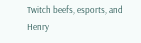Twitch beefs, esports, and Henry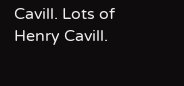Cavill. Lots of Henry Cavill.